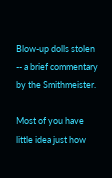Blow-up dolls stolen -- a brief commentary by the Smithmeister.

Most of you have little idea just how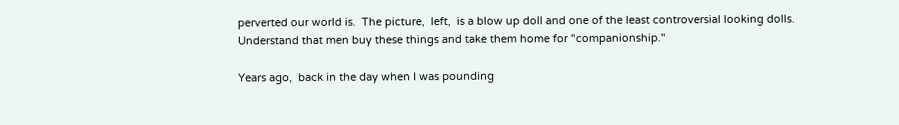perverted our world is.  The picture,  left,  is a blow up doll and one of the least controversial looking dolls.  Understand that men buy these things and take them home for "companionship."

Years ago,  back in the day when I was pounding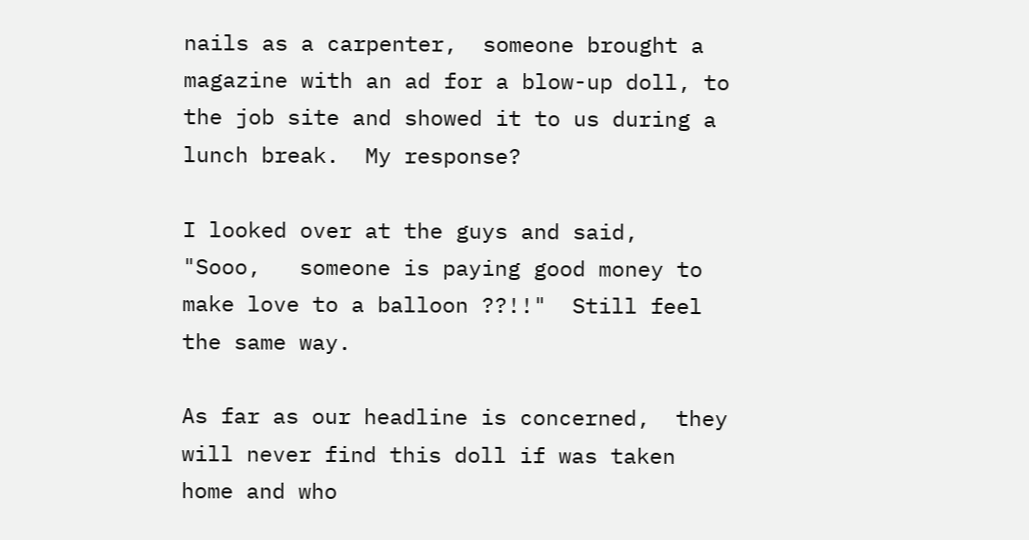nails as a carpenter,  someone brought a magazine with an ad for a blow-up doll, to the job site and showed it to us during a lunch break.  My response?

I looked over at the guys and said,  "Sooo,   someone is paying good money to make love to a balloon ??!!"  Still feel the same way.

As far as our headline is concerned,  they will never find this doll if was taken home and who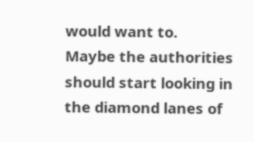would want to.    Maybe the authorities should start looking in the diamond lanes of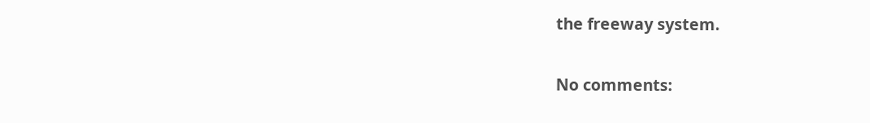the freeway system.

No comments: